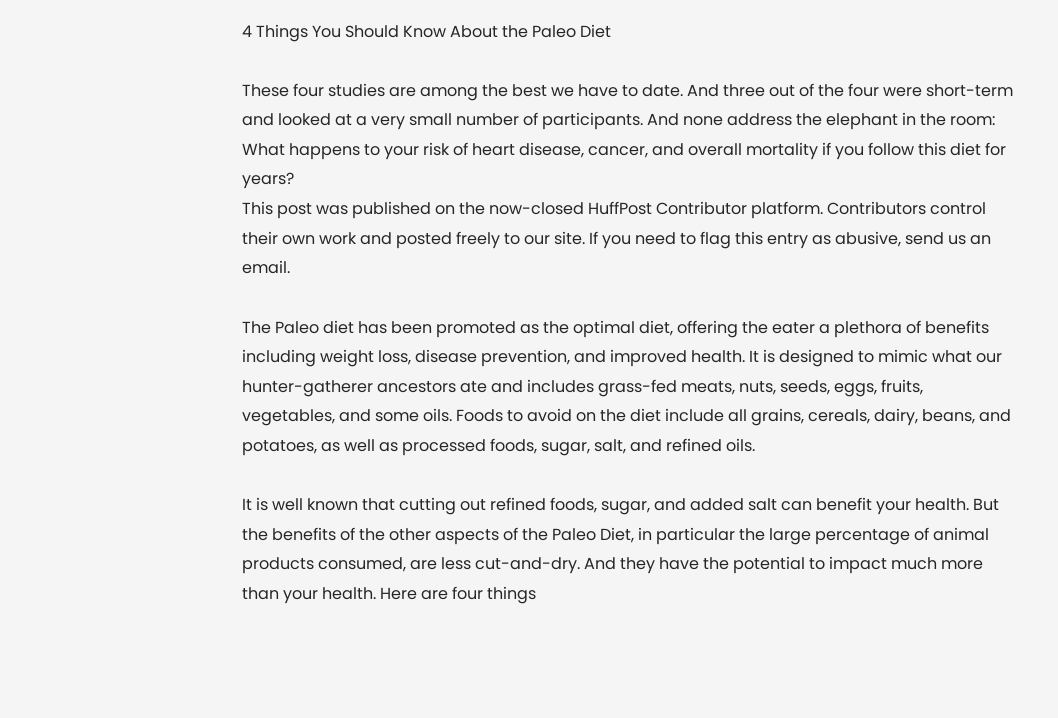4 Things You Should Know About the Paleo Diet

These four studies are among the best we have to date. And three out of the four were short-term and looked at a very small number of participants. And none address the elephant in the room: What happens to your risk of heart disease, cancer, and overall mortality if you follow this diet for years?
This post was published on the now-closed HuffPost Contributor platform. Contributors control their own work and posted freely to our site. If you need to flag this entry as abusive, send us an email.

The Paleo diet has been promoted as the optimal diet, offering the eater a plethora of benefits including weight loss, disease prevention, and improved health. It is designed to mimic what our hunter-gatherer ancestors ate and includes grass-fed meats, nuts, seeds, eggs, fruits, vegetables, and some oils. Foods to avoid on the diet include all grains, cereals, dairy, beans, and potatoes, as well as processed foods, sugar, salt, and refined oils.

It is well known that cutting out refined foods, sugar, and added salt can benefit your health. But the benefits of the other aspects of the Paleo Diet, in particular the large percentage of animal products consumed, are less cut-and-dry. And they have the potential to impact much more than your health. Here are four things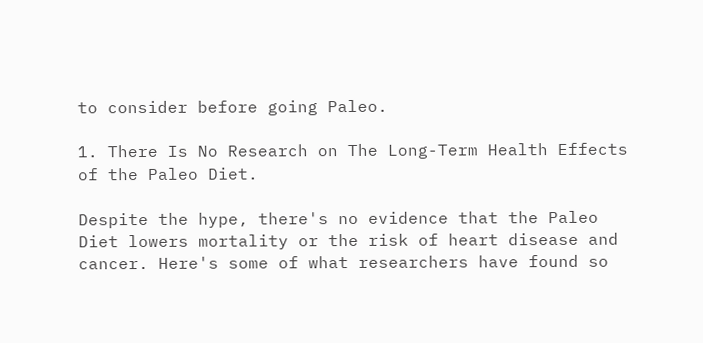to consider before going Paleo.

1. There Is No Research on The Long-Term Health Effects of the Paleo Diet.

Despite the hype, there's no evidence that the Paleo Diet lowers mortality or the risk of heart disease and cancer. Here's some of what researchers have found so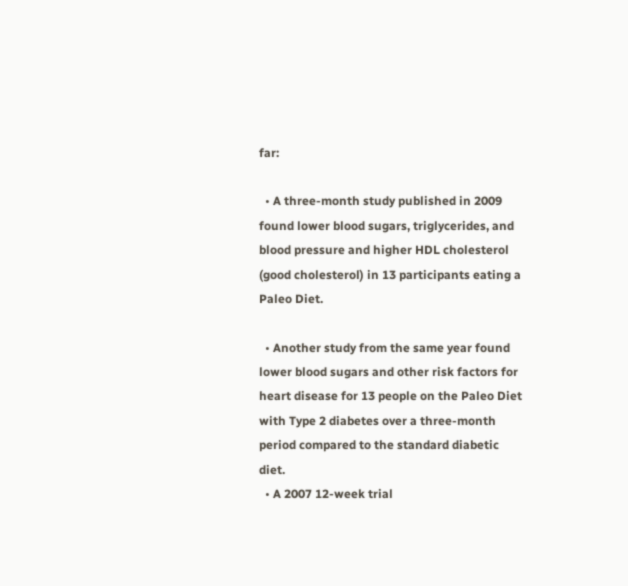far:

  • A three-month study published in 2009 found lower blood sugars, triglycerides, and blood pressure and higher HDL cholesterol (good cholesterol) in 13 participants eating a Paleo Diet.

  • Another study from the same year found lower blood sugars and other risk factors for heart disease for 13 people on the Paleo Diet with Type 2 diabetes over a three-month period compared to the standard diabetic diet.
  • A 2007 12-week trial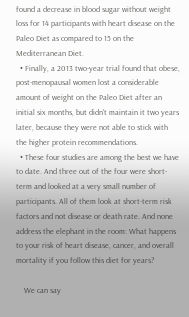found a decrease in blood sugar without weight loss for 14 participants with heart disease on the Paleo Diet as compared to 15 on the Mediterranean Diet.
  • Finally, a 2013 two-year trial found that obese, post-menopausal women lost a considerable amount of weight on the Paleo Diet after an initial six months, but didn't maintain it two years later, because they were not able to stick with the higher protein recommendations.
  • These four studies are among the best we have to date. And three out of the four were short-term and looked at a very small number of participants. All of them look at short-term risk factors and not disease or death rate. And none address the elephant in the room: What happens to your risk of heart disease, cancer, and overall mortality if you follow this diet for years?

    We can say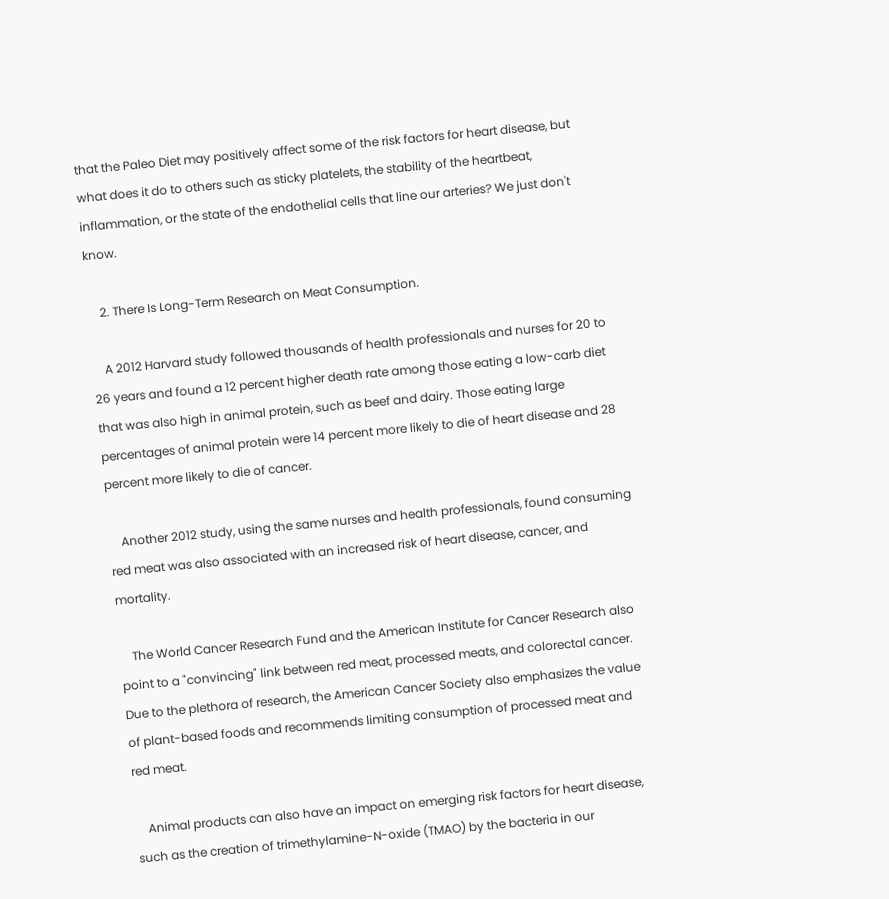that the Paleo Diet may positively affect some of the risk factors for heart disease, but what does it do to others such as sticky platelets, the stability of the heartbeat, inflammation, or the state of the endothelial cells that line our arteries? We just don't know.

    2. There Is Long-Term Research on Meat Consumption.

    A 2012 Harvard study followed thousands of health professionals and nurses for 20 to 26 years and found a 12 percent higher death rate among those eating a low-carb diet that was also high in animal protein, such as beef and dairy. Those eating large percentages of animal protein were 14 percent more likely to die of heart disease and 28 percent more likely to die of cancer.

    Another 2012 study, using the same nurses and health professionals, found consuming red meat was also associated with an increased risk of heart disease, cancer, and mortality.

    The World Cancer Research Fund and the American Institute for Cancer Research also point to a "convincing" link between red meat, processed meats, and colorectal cancer. Due to the plethora of research, the American Cancer Society also emphasizes the value of plant-based foods and recommends limiting consumption of processed meat and red meat.

    Animal products can also have an impact on emerging risk factors for heart disease, such as the creation of trimethylamine-N-oxide (TMAO) by the bacteria in our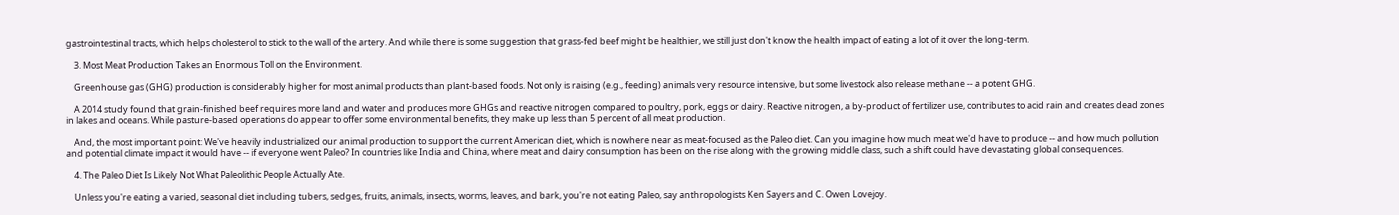gastrointestinal tracts, which helps cholesterol to stick to the wall of the artery. And while there is some suggestion that grass-fed beef might be healthier, we still just don't know the health impact of eating a lot of it over the long-term.

    3. Most Meat Production Takes an Enormous Toll on the Environment.

    Greenhouse gas (GHG) production is considerably higher for most animal products than plant-based foods. Not only is raising (e.g., feeding) animals very resource intensive, but some livestock also release methane -- a potent GHG.

    A 2014 study found that grain-finished beef requires more land and water and produces more GHGs and reactive nitrogen compared to poultry, pork, eggs or dairy. Reactive nitrogen, a by-product of fertilizer use, contributes to acid rain and creates dead zones in lakes and oceans. While pasture-based operations do appear to offer some environmental benefits, they make up less than 5 percent of all meat production.

    And, the most important point: We've heavily industrialized our animal production to support the current American diet, which is nowhere near as meat-focused as the Paleo diet. Can you imagine how much meat we'd have to produce -- and how much pollution and potential climate impact it would have -- if everyone went Paleo? In countries like India and China, where meat and dairy consumption has been on the rise along with the growing middle class, such a shift could have devastating global consequences.

    4. The Paleo Diet Is Likely Not What Paleolithic People Actually Ate.

    Unless you're eating a varied, seasonal diet including tubers, sedges, fruits, animals, insects, worms, leaves, and bark, you're not eating Paleo, say anthropologists Ken Sayers and C. Owen Lovejoy.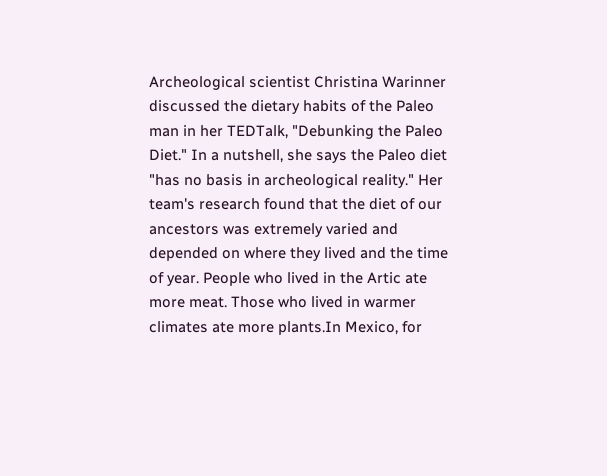Archeological scientist Christina Warinner discussed the dietary habits of the Paleo man in her TEDTalk, "Debunking the Paleo Diet." In a nutshell, she says the Paleo diet "has no basis in archeological reality." Her team's research found that the diet of our ancestors was extremely varied and depended on where they lived and the time of year. People who lived in the Artic ate more meat. Those who lived in warmer climates ate more plants.In Mexico, for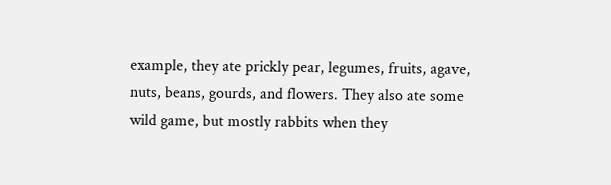example, they ate prickly pear, legumes, fruits, agave, nuts, beans, gourds, and flowers. They also ate some wild game, but mostly rabbits when they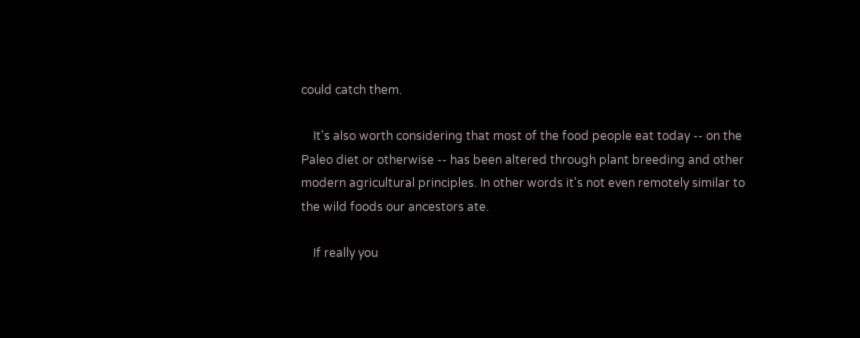could catch them.

    It's also worth considering that most of the food people eat today -- on the Paleo diet or otherwise -- has been altered through plant breeding and other modern agricultural principles. In other words it's not even remotely similar to the wild foods our ancestors ate.

    If really you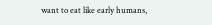want to eat like early humans,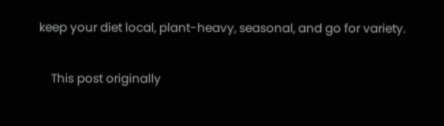keep your diet local, plant-heavy, seasonal, and go for variety.

    This post originally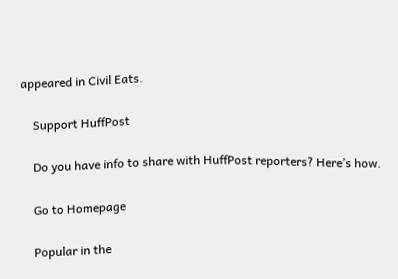appeared in Civil Eats.

    Support HuffPost

    Do you have info to share with HuffPost reporters? Here’s how.

    Go to Homepage

    Popular in the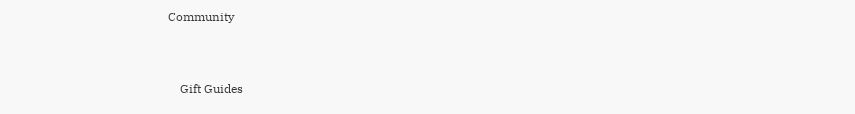Community


    Gift Guides